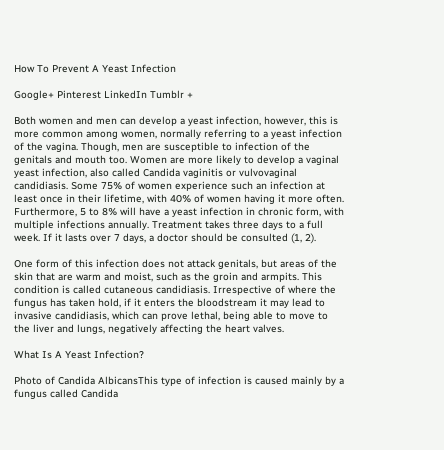How To Prevent A Yeast Infection

Google+ Pinterest LinkedIn Tumblr +

Both women and men can develop a yeast infection, however, this is more common among women, normally referring to a yeast infection of the vagina. Though, men are susceptible to infection of the genitals and mouth too. Women are more likely to develop a vaginal yeast infection, also called Candida vaginitis or vulvovaginal candidiasis. Some 75% of women experience such an infection at least once in their lifetime, with 40% of women having it more often. Furthermore, 5 to 8% will have a yeast infection in chronic form, with multiple infections annually. Treatment takes three days to a full week. If it lasts over 7 days, a doctor should be consulted (1, 2).

One form of this infection does not attack genitals, but areas of the skin that are warm and moist, such as the groin and armpits. This condition is called cutaneous candidiasis. Irrespective of where the fungus has taken hold, if it enters the bloodstream it may lead to invasive candidiasis, which can prove lethal, being able to move to the liver and lungs, negatively affecting the heart valves.

What Is A Yeast Infection?

Photo of Candida AlbicansThis type of infection is caused mainly by a fungus called Candida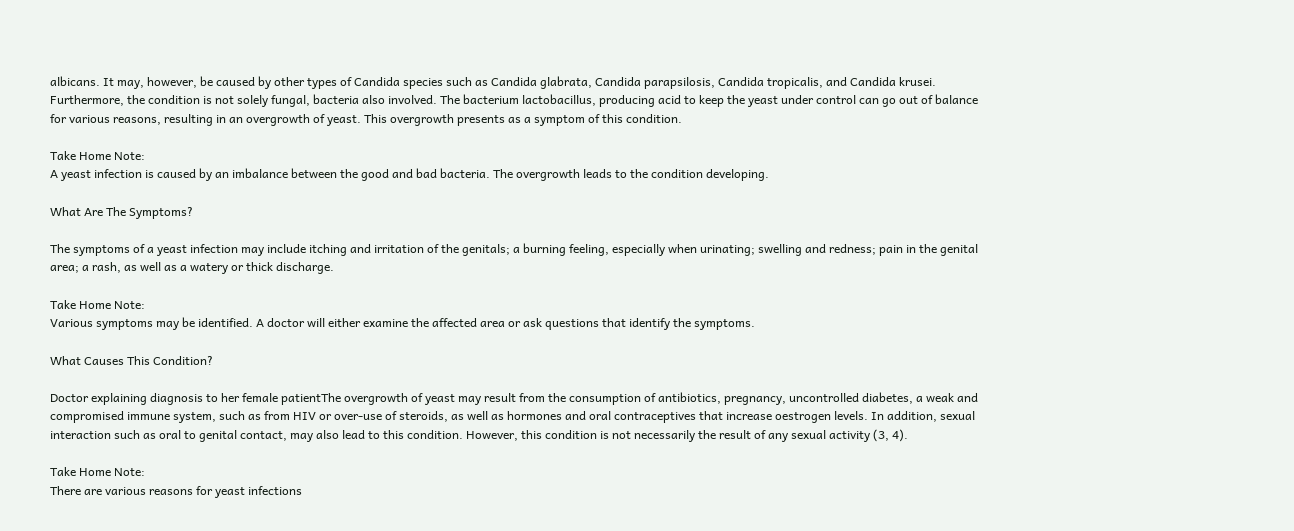albicans. It may, however, be caused by other types of Candida species such as Candida glabrata, Candida parapsilosis, Candida tropicalis, and Candida krusei. Furthermore, the condition is not solely fungal, bacteria also involved. The bacterium lactobacillus, producing acid to keep the yeast under control can go out of balance for various reasons, resulting in an overgrowth of yeast. This overgrowth presents as a symptom of this condition.

Take Home Note:
A yeast infection is caused by an imbalance between the good and bad bacteria. The overgrowth leads to the condition developing.

What Are The Symptoms?

The symptoms of a yeast infection may include itching and irritation of the genitals; a burning feeling, especially when urinating; swelling and redness; pain in the genital area; a rash, as well as a watery or thick discharge.

Take Home Note:
Various symptoms may be identified. A doctor will either examine the affected area or ask questions that identify the symptoms.

What Causes This Condition?

Doctor explaining diagnosis to her female patientThe overgrowth of yeast may result from the consumption of antibiotics, pregnancy, uncontrolled diabetes, a weak and compromised immune system, such as from HIV or over-use of steroids, as well as hormones and oral contraceptives that increase oestrogen levels. In addition, sexual interaction such as oral to genital contact, may also lead to this condition. However, this condition is not necessarily the result of any sexual activity (3, 4).

Take Home Note:
There are various reasons for yeast infections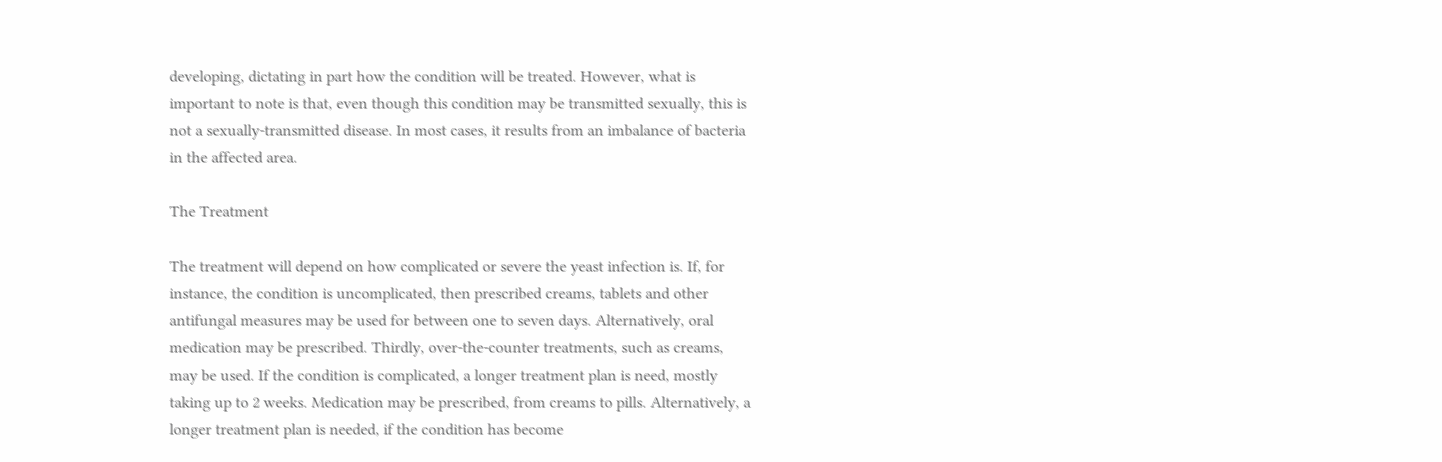developing, dictating in part how the condition will be treated. However, what is important to note is that, even though this condition may be transmitted sexually, this is not a sexually-transmitted disease. In most cases, it results from an imbalance of bacteria in the affected area.

The Treatment

The treatment will depend on how complicated or severe the yeast infection is. If, for instance, the condition is uncomplicated, then prescribed creams, tablets and other antifungal measures may be used for between one to seven days. Alternatively, oral medication may be prescribed. Thirdly, over-the-counter treatments, such as creams, may be used. If the condition is complicated, a longer treatment plan is need, mostly taking up to 2 weeks. Medication may be prescribed, from creams to pills. Alternatively, a longer treatment plan is needed, if the condition has become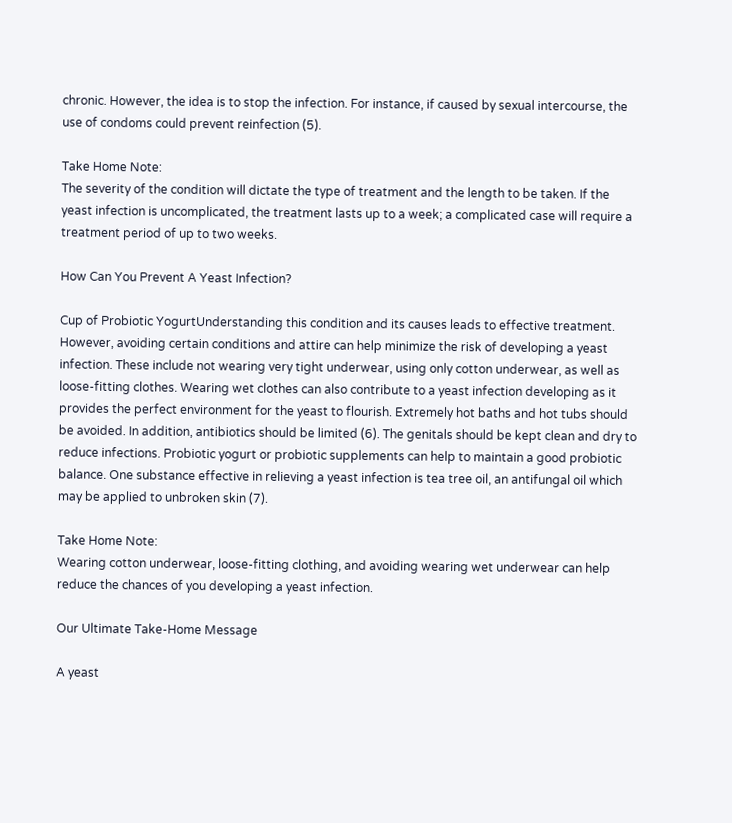chronic. However, the idea is to stop the infection. For instance, if caused by sexual intercourse, the use of condoms could prevent reinfection (5).

Take Home Note:
The severity of the condition will dictate the type of treatment and the length to be taken. If the yeast infection is uncomplicated, the treatment lasts up to a week; a complicated case will require a treatment period of up to two weeks.

How Can You Prevent A Yeast Infection?

Cup of Probiotic YogurtUnderstanding this condition and its causes leads to effective treatment. However, avoiding certain conditions and attire can help minimize the risk of developing a yeast infection. These include not wearing very tight underwear, using only cotton underwear, as well as loose-fitting clothes. Wearing wet clothes can also contribute to a yeast infection developing as it provides the perfect environment for the yeast to flourish. Extremely hot baths and hot tubs should be avoided. In addition, antibiotics should be limited (6). The genitals should be kept clean and dry to reduce infections. Probiotic yogurt or probiotic supplements can help to maintain a good probiotic balance. One substance effective in relieving a yeast infection is tea tree oil, an antifungal oil which may be applied to unbroken skin (7).

Take Home Note:
Wearing cotton underwear, loose-fitting clothing, and avoiding wearing wet underwear can help reduce the chances of you developing a yeast infection.

Our Ultimate Take-Home Message

A yeast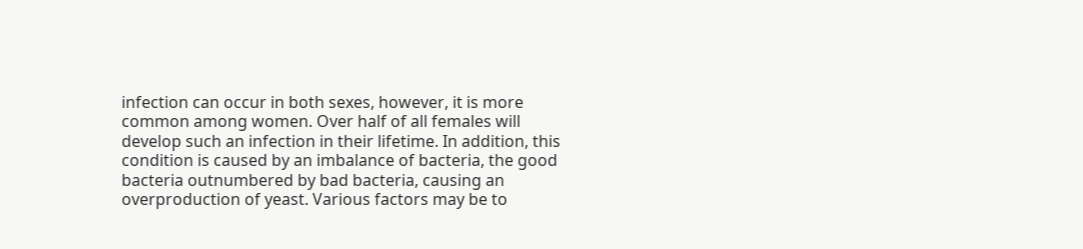infection can occur in both sexes, however, it is more common among women. Over half of all females will develop such an infection in their lifetime. In addition, this condition is caused by an imbalance of bacteria, the good bacteria outnumbered by bad bacteria, causing an overproduction of yeast. Various factors may be to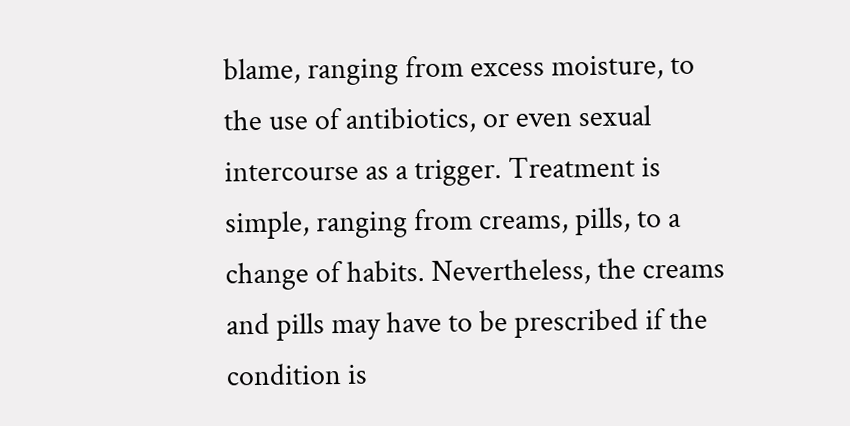blame, ranging from excess moisture, to the use of antibiotics, or even sexual intercourse as a trigger. Treatment is simple, ranging from creams, pills, to a change of habits. Nevertheless, the creams and pills may have to be prescribed if the condition is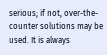serious; if not, over-the-counter solutions may be used. It is always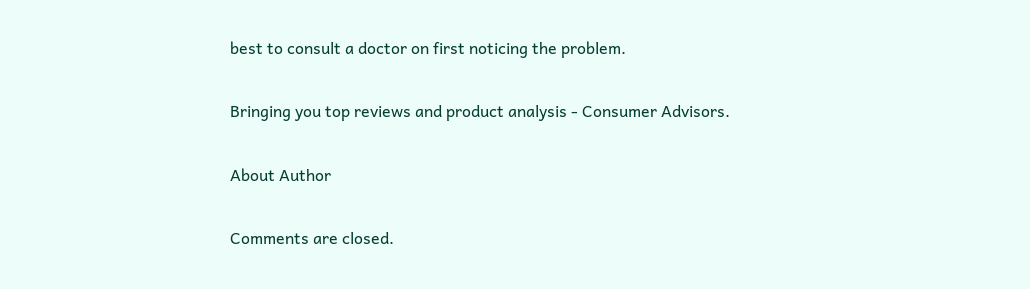best to consult a doctor on first noticing the problem.

Bringing you top reviews and product analysis - Consumer Advisors.

About Author

Comments are closed.